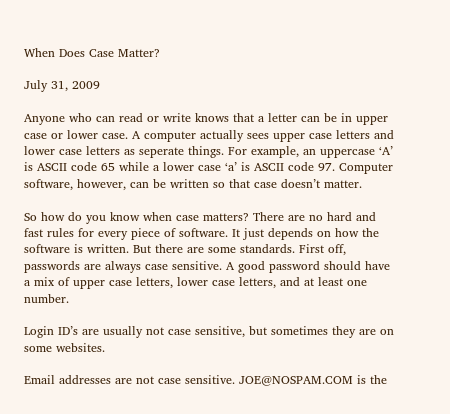When Does Case Matter?

July 31, 2009

Anyone who can read or write knows that a letter can be in upper case or lower case. A computer actually sees upper case letters and lower case letters as seperate things. For example, an uppercase ‘A’ is ASCII code 65 while a lower case ‘a’ is ASCII code 97. Computer software, however, can be written so that case doesn’t matter.

So how do you know when case matters? There are no hard and fast rules for every piece of software. It just depends on how the software is written. But there are some standards. First off, passwords are always case sensitive. A good password should have a mix of upper case letters, lower case letters, and at least one number.

Login ID’s are usually not case sensitive, but sometimes they are on some websites.

Email addresses are not case sensitive. JOE@NOSPAM.COM is the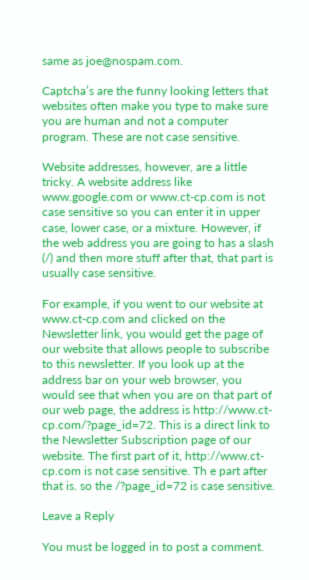same as joe@nospam.com.

Captcha’s are the funny looking letters that websites often make you type to make sure you are human and not a computer program. These are not case sensitive.

Website addresses, however, are a little tricky. A website address like www.google.com or www.ct-cp.com is not case sensitive so you can enter it in upper case, lower case, or a mixture. However, if the web address you are going to has a slash (/) and then more stuff after that, that part is usually case sensitive.

For example, if you went to our website at www.ct-cp.com and clicked on the Newsletter link, you would get the page of our website that allows people to subscribe to this newsletter. If you look up at the address bar on your web browser, you would see that when you are on that part of our web page, the address is http://www.ct-cp.com/?page_id=72. This is a direct link to the Newsletter Subscription page of our website. The first part of it, http://www.ct-cp.com is not case sensitive. Th e part after that is. so the /?page_id=72 is case sensitive.

Leave a Reply

You must be logged in to post a comment.